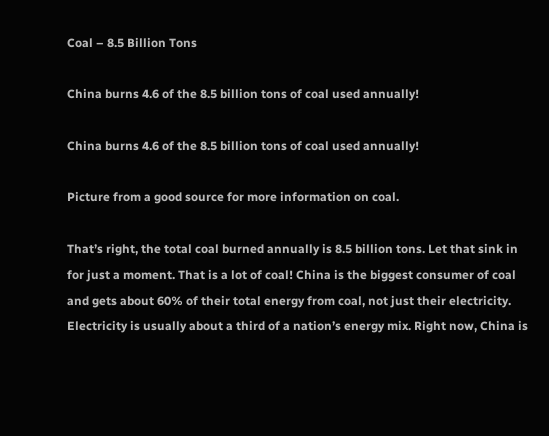Coal – 8.5 Billion Tons

China burns 4.6 of the 8.5 billion tons of coal used annually!

China burns 4.6 of the 8.5 billion tons of coal used annually!

Picture from a good source for more information on coal.

That’s right, the total coal burned annually is 8.5 billion tons. Let that sink in for just a moment. That is a lot of coal! China is the biggest consumer of coal and gets about 60% of their total energy from coal, not just their electricity. Electricity is usually about a third of a nation’s energy mix. Right now, China is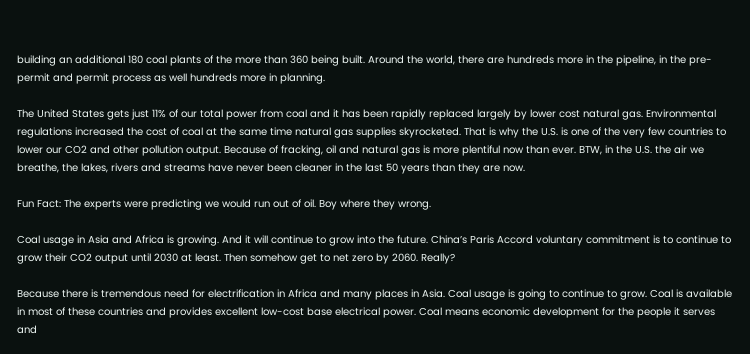building an additional 180 coal plants of the more than 360 being built. Around the world, there are hundreds more in the pipeline, in the pre-permit and permit process as well hundreds more in planning.

The United States gets just 11% of our total power from coal and it has been rapidly replaced largely by lower cost natural gas. Environmental regulations increased the cost of coal at the same time natural gas supplies skyrocketed. That is why the U.S. is one of the very few countries to lower our CO2 and other pollution output. Because of fracking, oil and natural gas is more plentiful now than ever. BTW, in the U.S. the air we breathe, the lakes, rivers and streams have never been cleaner in the last 50 years than they are now.

Fun Fact: The experts were predicting we would run out of oil. Boy where they wrong.

Coal usage in Asia and Africa is growing. And it will continue to grow into the future. China’s Paris Accord voluntary commitment is to continue to grow their CO2 output until 2030 at least. Then somehow get to net zero by 2060. Really?

Because there is tremendous need for electrification in Africa and many places in Asia. Coal usage is going to continue to grow. Coal is available in most of these countries and provides excellent low-cost base electrical power. Coal means economic development for the people it serves and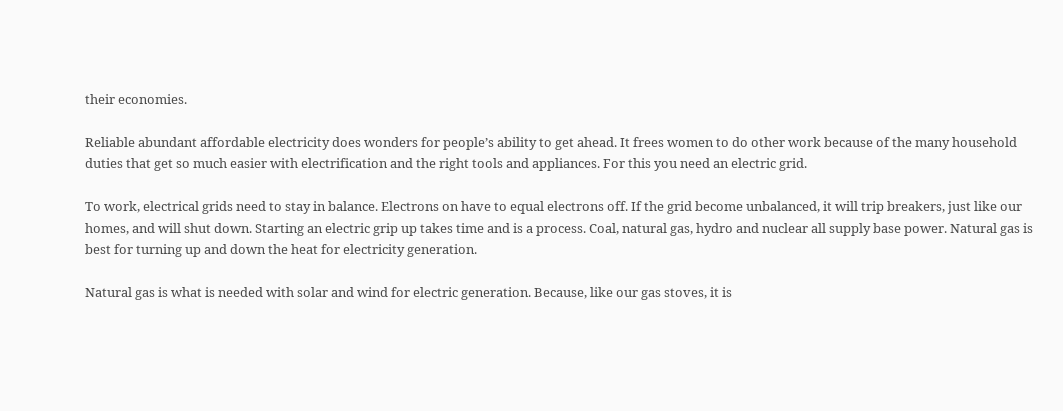their economies.

Reliable abundant affordable electricity does wonders for people’s ability to get ahead. It frees women to do other work because of the many household duties that get so much easier with electrification and the right tools and appliances. For this you need an electric grid.

To work, electrical grids need to stay in balance. Electrons on have to equal electrons off. If the grid become unbalanced, it will trip breakers, just like our homes, and will shut down. Starting an electric grip up takes time and is a process. Coal, natural gas, hydro and nuclear all supply base power. Natural gas is best for turning up and down the heat for electricity generation.

Natural gas is what is needed with solar and wind for electric generation. Because, like our gas stoves, it is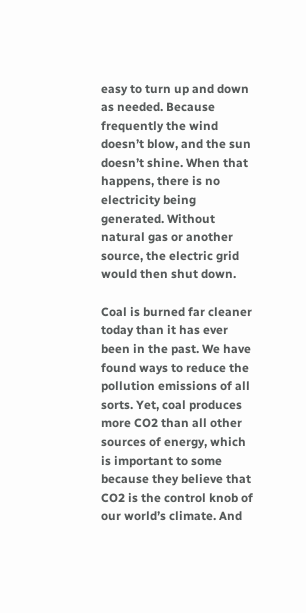easy to turn up and down as needed. Because frequently the wind doesn’t blow, and the sun doesn’t shine. When that happens, there is no electricity being generated. Without natural gas or another source, the electric grid would then shut down.

Coal is burned far cleaner today than it has ever been in the past. We have found ways to reduce the pollution emissions of all sorts. Yet, coal produces more CO2 than all other sources of energy, which is important to some because they believe that CO2 is the control knob of our world’s climate. And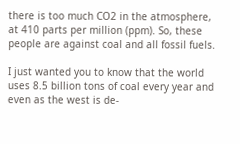there is too much CO2 in the atmosphere, at 410 parts per million (ppm). So, these people are against coal and all fossil fuels.

I just wanted you to know that the world uses 8.5 billion tons of coal every year and even as the west is de-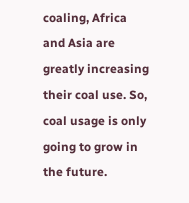coaling, Africa and Asia are greatly increasing their coal use. So, coal usage is only going to grow in the future.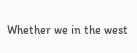Whether we in the west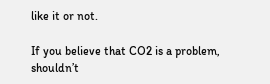like it or not.

If you believe that CO2 is a problem, shouldn’t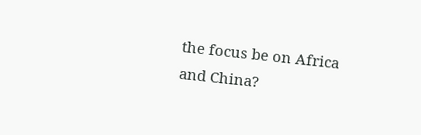the focus be on Africa and China?